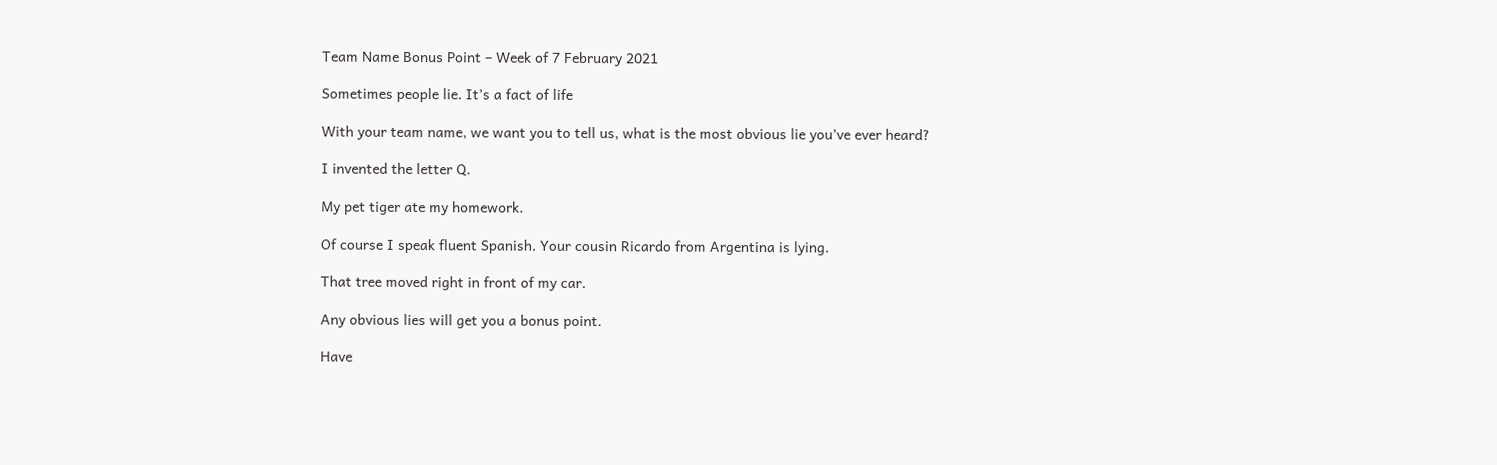Team Name Bonus Point – Week of 7 February 2021

Sometimes people lie. It’s a fact of life

With your team name, we want you to tell us, what is the most obvious lie you’ve ever heard?

I invented the letter Q.

My pet tiger ate my homework.

Of course I speak fluent Spanish. Your cousin Ricardo from Argentina is lying.

That tree moved right in front of my car.

Any obvious lies will get you a bonus point.

Have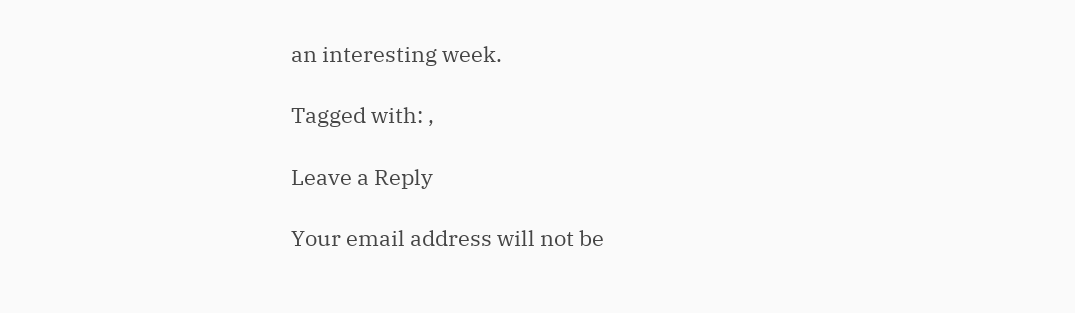an interesting week.

Tagged with: ,

Leave a Reply

Your email address will not be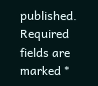published. Required fields are marked *